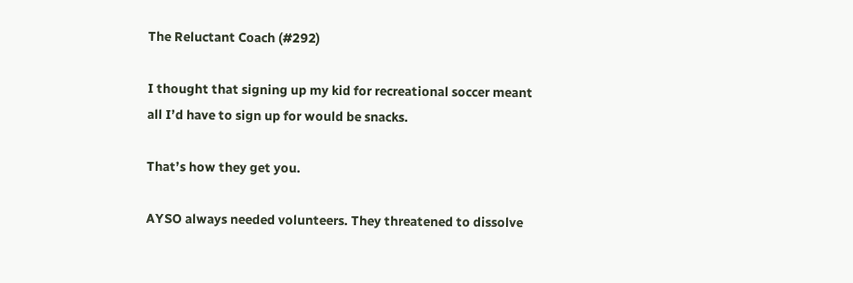The Reluctant Coach (#292)

I thought that signing up my kid for recreational soccer meant all I’d have to sign up for would be snacks.

That’s how they get you.

AYSO always needed volunteers. They threatened to dissolve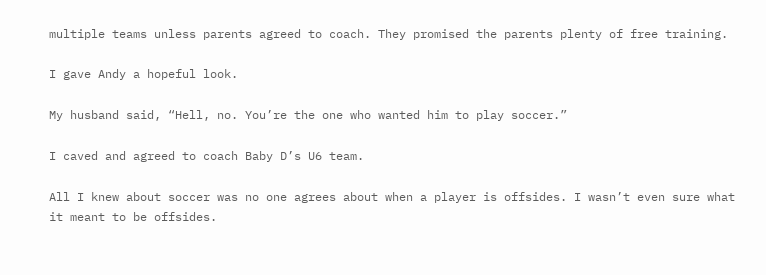multiple teams unless parents agreed to coach. They promised the parents plenty of free training.

I gave Andy a hopeful look.

My husband said, “Hell, no. You’re the one who wanted him to play soccer.”

I caved and agreed to coach Baby D’s U6 team.

All I knew about soccer was no one agrees about when a player is offsides. I wasn’t even sure what it meant to be offsides.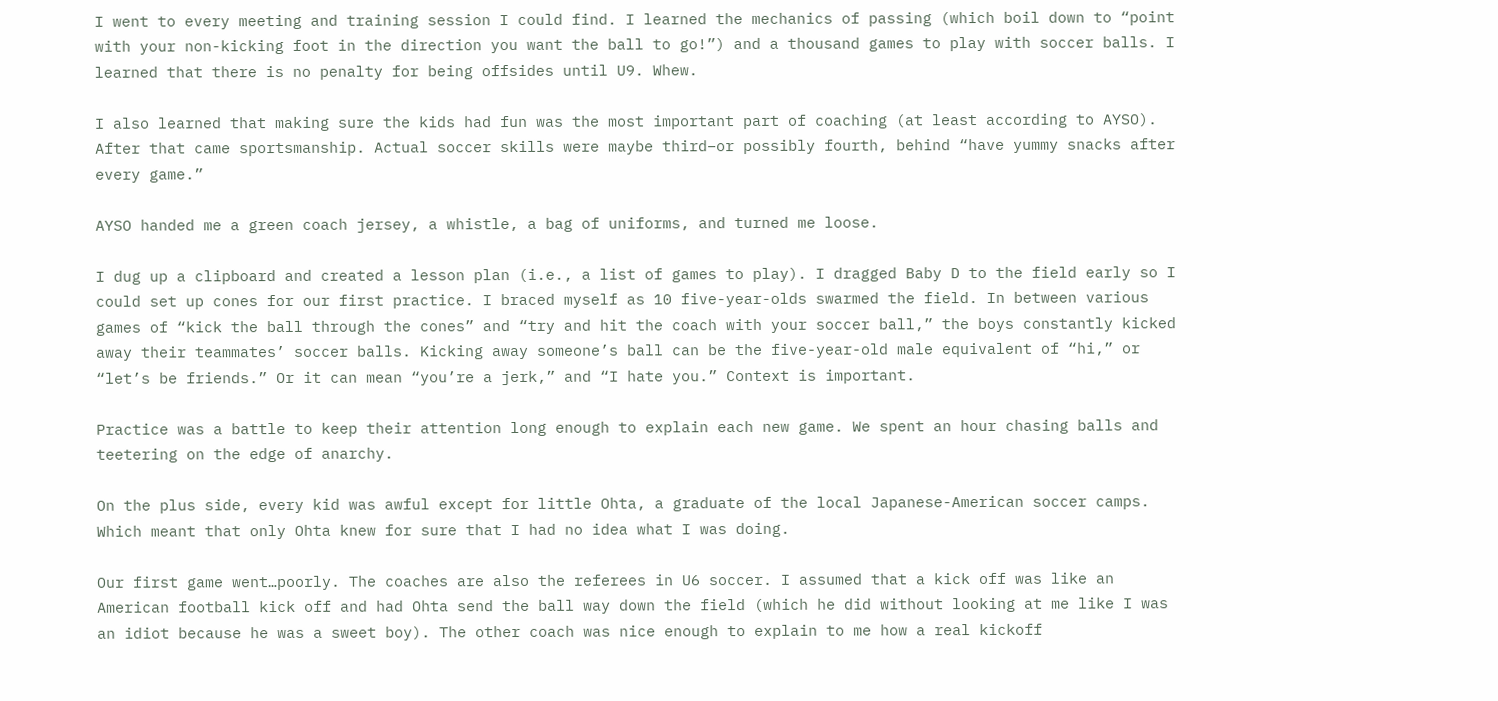I went to every meeting and training session I could find. I learned the mechanics of passing (which boil down to “point with your non-kicking foot in the direction you want the ball to go!”) and a thousand games to play with soccer balls. I learned that there is no penalty for being offsides until U9. Whew.

I also learned that making sure the kids had fun was the most important part of coaching (at least according to AYSO). After that came sportsmanship. Actual soccer skills were maybe third–or possibly fourth, behind “have yummy snacks after every game.”

AYSO handed me a green coach jersey, a whistle, a bag of uniforms, and turned me loose.

I dug up a clipboard and created a lesson plan (i.e., a list of games to play). I dragged Baby D to the field early so I could set up cones for our first practice. I braced myself as 10 five-year-olds swarmed the field. In between various games of “kick the ball through the cones” and “try and hit the coach with your soccer ball,” the boys constantly kicked away their teammates’ soccer balls. Kicking away someone’s ball can be the five-year-old male equivalent of “hi,” or “let’s be friends.” Or it can mean “you’re a jerk,” and “I hate you.” Context is important.

Practice was a battle to keep their attention long enough to explain each new game. We spent an hour chasing balls and teetering on the edge of anarchy.

On the plus side, every kid was awful except for little Ohta, a graduate of the local Japanese-American soccer camps. Which meant that only Ohta knew for sure that I had no idea what I was doing.

Our first game went…poorly. The coaches are also the referees in U6 soccer. I assumed that a kick off was like an American football kick off and had Ohta send the ball way down the field (which he did without looking at me like I was an idiot because he was a sweet boy). The other coach was nice enough to explain to me how a real kickoff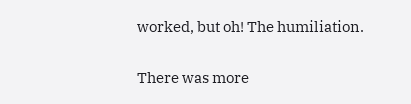worked, but oh! The humiliation.

There was more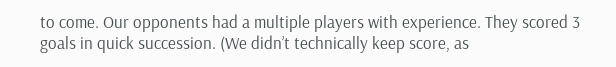to come. Our opponents had a multiple players with experience. They scored 3 goals in quick succession. (We didn’t technically keep score, as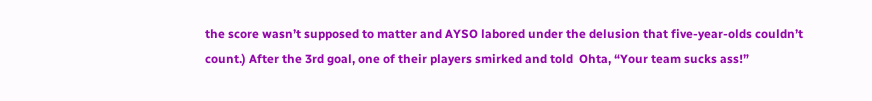the score wasn’t supposed to matter and AYSO labored under the delusion that five-year-olds couldn’t count.) After the 3rd goal, one of their players smirked and told  Ohta, “Your team sucks ass!”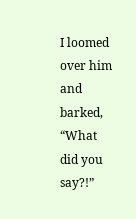I loomed over him and barked, “What did you say?!”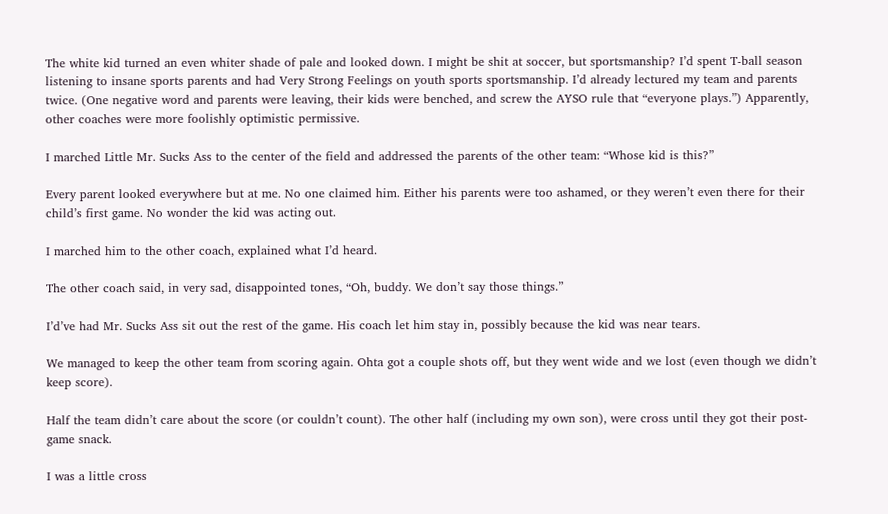The white kid turned an even whiter shade of pale and looked down. I might be shit at soccer, but sportsmanship? I’d spent T-ball season listening to insane sports parents and had Very Strong Feelings on youth sports sportsmanship. I’d already lectured my team and parents twice. (One negative word and parents were leaving, their kids were benched, and screw the AYSO rule that “everyone plays.”) Apparently, other coaches were more foolishly optimistic permissive.

I marched Little Mr. Sucks Ass to the center of the field and addressed the parents of the other team: “Whose kid is this?”

Every parent looked everywhere but at me. No one claimed him. Either his parents were too ashamed, or they weren’t even there for their child’s first game. No wonder the kid was acting out.

I marched him to the other coach, explained what I’d heard.

The other coach said, in very sad, disappointed tones, “Oh, buddy. We don’t say those things.”

I’d’ve had Mr. Sucks Ass sit out the rest of the game. His coach let him stay in, possibly because the kid was near tears.

We managed to keep the other team from scoring again. Ohta got a couple shots off, but they went wide and we lost (even though we didn’t keep score).

Half the team didn’t care about the score (or couldn’t count). The other half (including my own son), were cross until they got their post-game snack.

I was a little cross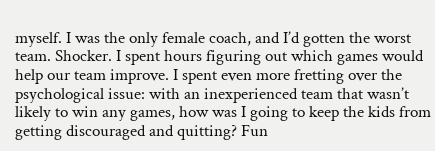myself. I was the only female coach, and I’d gotten the worst team. Shocker. I spent hours figuring out which games would help our team improve. I spent even more fretting over the psychological issue: with an inexperienced team that wasn’t likely to win any games, how was I going to keep the kids from getting discouraged and quitting? Fun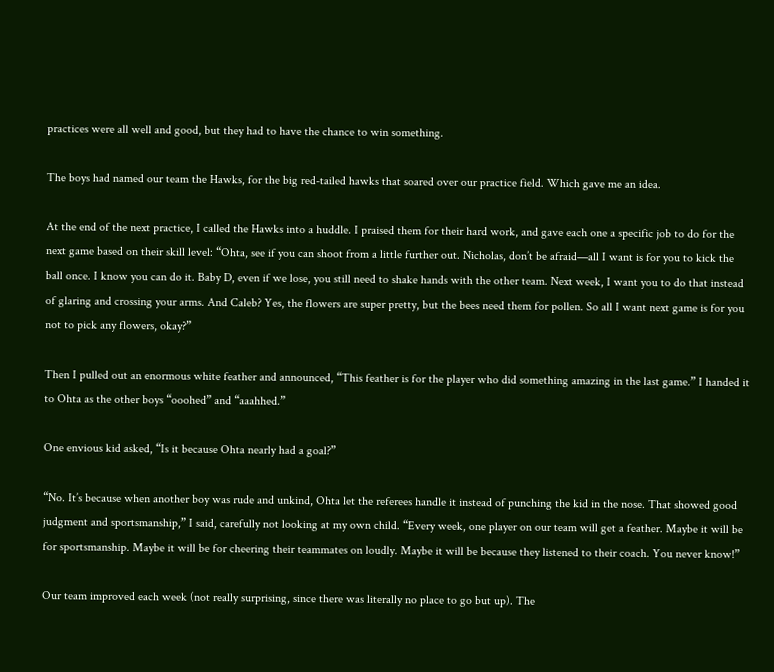practices were all well and good, but they had to have the chance to win something.

The boys had named our team the Hawks, for the big red-tailed hawks that soared over our practice field. Which gave me an idea.

At the end of the next practice, I called the Hawks into a huddle. I praised them for their hard work, and gave each one a specific job to do for the next game based on their skill level: “Ohta, see if you can shoot from a little further out. Nicholas, don’t be afraid—all I want is for you to kick the ball once. I know you can do it. Baby D, even if we lose, you still need to shake hands with the other team. Next week, I want you to do that instead of glaring and crossing your arms. And Caleb? Yes, the flowers are super pretty, but the bees need them for pollen. So all I want next game is for you not to pick any flowers, okay?”

Then I pulled out an enormous white feather and announced, “This feather is for the player who did something amazing in the last game.” I handed it to Ohta as the other boys “ooohed” and “aaahhed.”

One envious kid asked, “Is it because Ohta nearly had a goal?”

“No. It’s because when another boy was rude and unkind, Ohta let the referees handle it instead of punching the kid in the nose. That showed good judgment and sportsmanship,” I said, carefully not looking at my own child. “Every week, one player on our team will get a feather. Maybe it will be for sportsmanship. Maybe it will be for cheering their teammates on loudly. Maybe it will be because they listened to their coach. You never know!”

Our team improved each week (not really surprising, since there was literally no place to go but up). The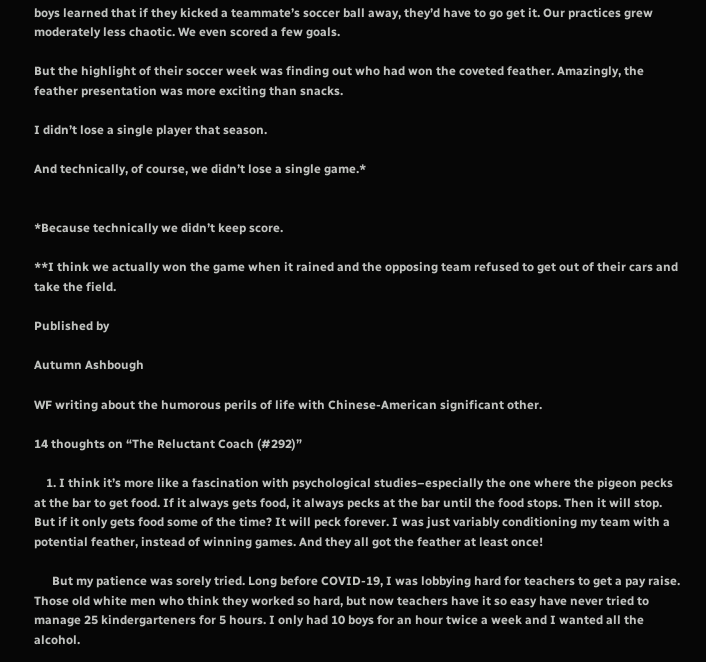boys learned that if they kicked a teammate’s soccer ball away, they’d have to go get it. Our practices grew moderately less chaotic. We even scored a few goals.

But the highlight of their soccer week was finding out who had won the coveted feather. Amazingly, the feather presentation was more exciting than snacks.

I didn’t lose a single player that season.

And technically, of course, we didn’t lose a single game.*


*Because technically we didn’t keep score.

**I think we actually won the game when it rained and the opposing team refused to get out of their cars and take the field.

Published by

Autumn Ashbough

WF writing about the humorous perils of life with Chinese-American significant other.

14 thoughts on “The Reluctant Coach (#292)”

    1. I think it’s more like a fascination with psychological studies–especially the one where the pigeon pecks at the bar to get food. If it always gets food, it always pecks at the bar until the food stops. Then it will stop. But if it only gets food some of the time? It will peck forever. I was just variably conditioning my team with a potential feather, instead of winning games. And they all got the feather at least once!

      But my patience was sorely tried. Long before COVID-19, I was lobbying hard for teachers to get a pay raise. Those old white men who think they worked so hard, but now teachers have it so easy have never tried to manage 25 kindergarteners for 5 hours. I only had 10 boys for an hour twice a week and I wanted all the alcohol.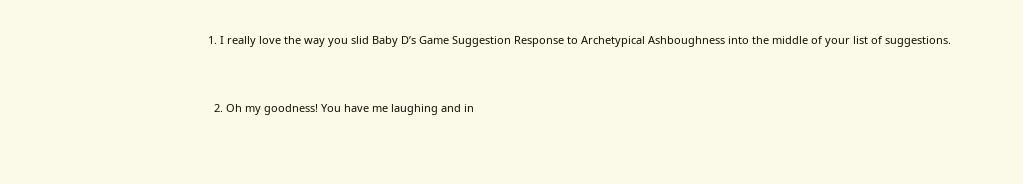1. I really love the way you slid Baby D’s Game Suggestion Response to Archetypical Ashboughness into the middle of your list of suggestions.


  2. Oh my goodness! You have me laughing and in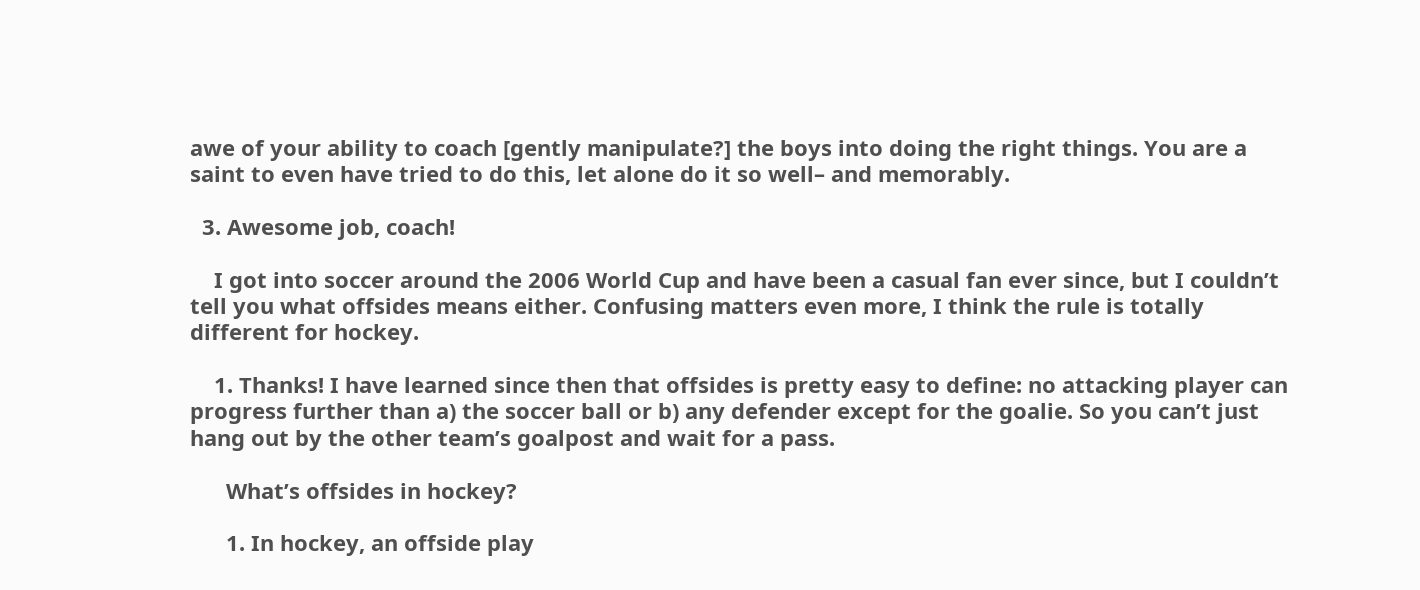awe of your ability to coach [gently manipulate?] the boys into doing the right things. You are a saint to even have tried to do this, let alone do it so well– and memorably.

  3. Awesome job, coach!

    I got into soccer around the 2006 World Cup and have been a casual fan ever since, but I couldn’t tell you what offsides means either. Confusing matters even more, I think the rule is totally different for hockey.

    1. Thanks! I have learned since then that offsides is pretty easy to define: no attacking player can progress further than a) the soccer ball or b) any defender except for the goalie. So you can’t just hang out by the other team’s goalpost and wait for a pass.

      What’s offsides in hockey?

      1. In hockey, an offside play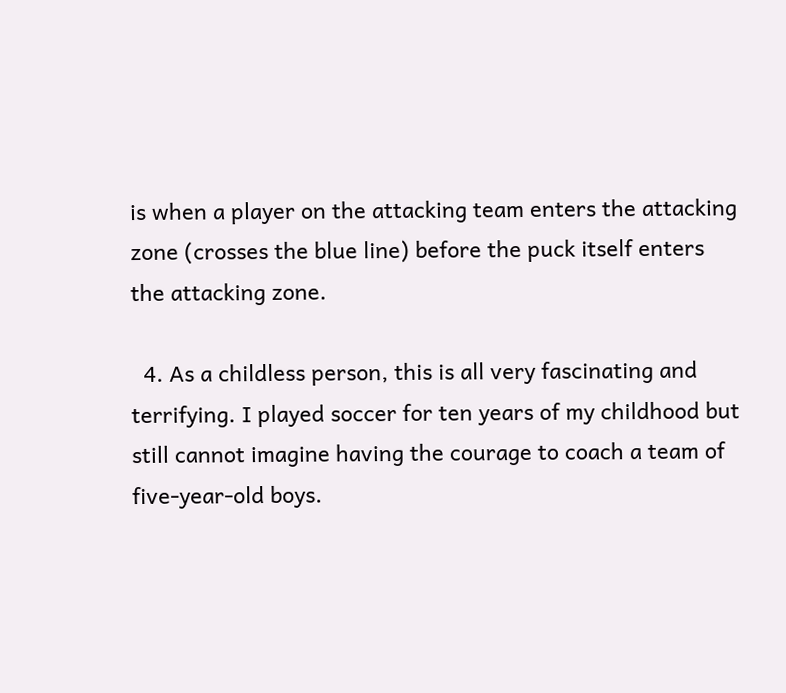is when a player on the attacking team enters the attacking zone (crosses the blue line) before the puck itself enters the attacking zone.

  4. As a childless person, this is all very fascinating and terrifying. I played soccer for ten years of my childhood but still cannot imagine having the courage to coach a team of five-year-old boys.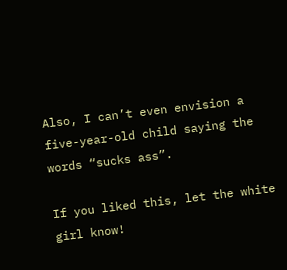Also, I can’t even envision a five-year-old child saying the words “sucks ass”.

If you liked this, let the white girl know!